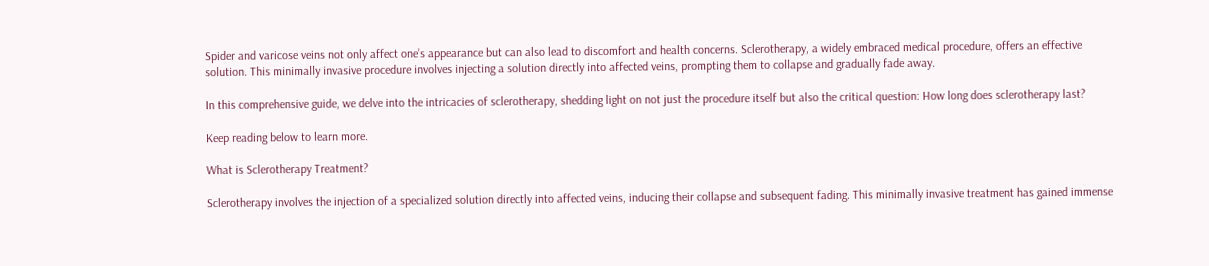Spider and varicose veins not only affect one’s appearance but can also lead to discomfort and health concerns. Sclerotherapy, a widely embraced medical procedure, offers an effective solution. This minimally invasive procedure involves injecting a solution directly into affected veins, prompting them to collapse and gradually fade away.

In this comprehensive guide, we delve into the intricacies of sclerotherapy, shedding light on not just the procedure itself but also the critical question: How long does sclerotherapy last?

Keep reading below to learn more.

What is Sclerotherapy Treatment?

Sclerotherapy involves the injection of a specialized solution directly into affected veins, inducing their collapse and subsequent fading. This minimally invasive treatment has gained immense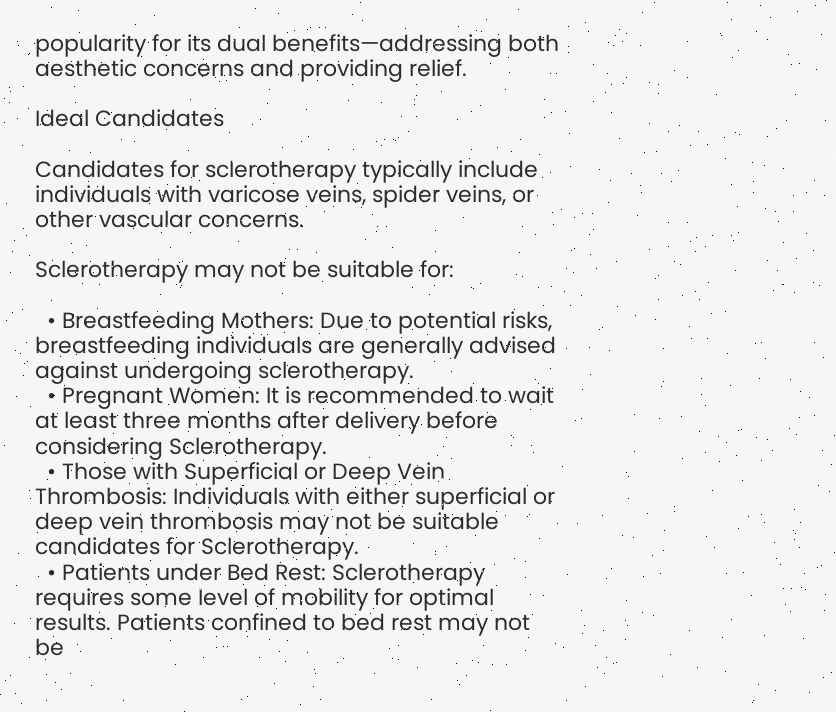popularity for its dual benefits—addressing both aesthetic concerns and providing relief.

Ideal Candidates

Candidates for sclerotherapy typically include individuals with varicose veins, spider veins, or other vascular concerns.

Sclerotherapy may not be suitable for:

  • Breastfeeding Mothers: Due to potential risks, breastfeeding individuals are generally advised against undergoing sclerotherapy.
  • Pregnant Women: It is recommended to wait at least three months after delivery before considering Sclerotherapy.
  • Those with Superficial or Deep Vein Thrombosis: Individuals with either superficial or deep vein thrombosis may not be suitable candidates for Sclerotherapy.
  • Patients under Bed Rest: Sclerotherapy requires some level of mobility for optimal results. Patients confined to bed rest may not be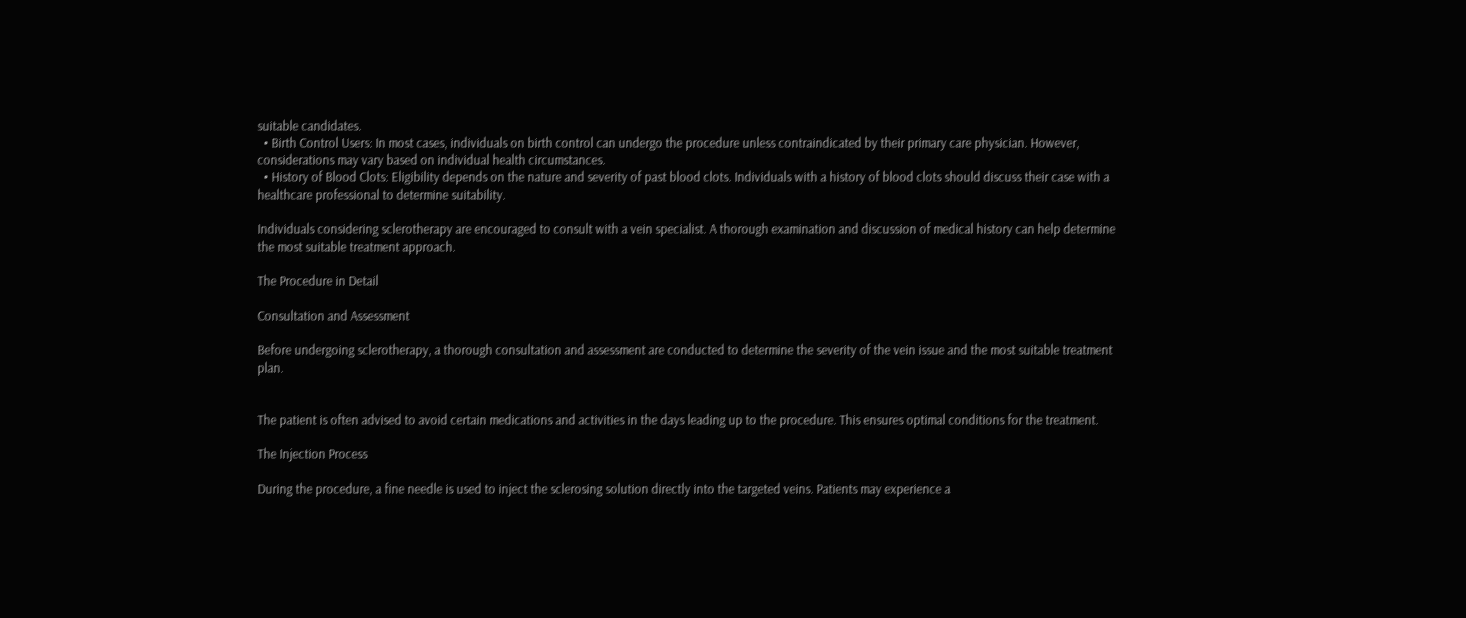suitable candidates.
  • Birth Control Users: In most cases, individuals on birth control can undergo the procedure unless contraindicated by their primary care physician. However, considerations may vary based on individual health circumstances.
  • History of Blood Clots: Eligibility depends on the nature and severity of past blood clots. Individuals with a history of blood clots should discuss their case with a healthcare professional to determine suitability.

Individuals considering sclerotherapy are encouraged to consult with a vein specialist. A thorough examination and discussion of medical history can help determine the most suitable treatment approach.

The Procedure in Detail

Consultation and Assessment

Before undergoing sclerotherapy, a thorough consultation and assessment are conducted to determine the severity of the vein issue and the most suitable treatment plan.


The patient is often advised to avoid certain medications and activities in the days leading up to the procedure. This ensures optimal conditions for the treatment.

The Injection Process

During the procedure, a fine needle is used to inject the sclerosing solution directly into the targeted veins. Patients may experience a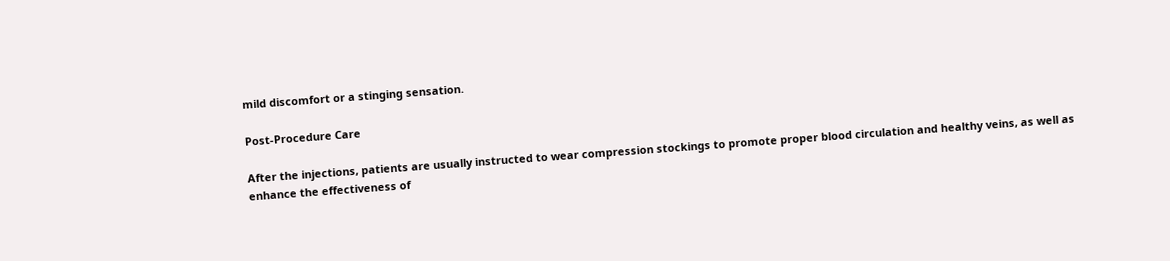mild discomfort or a stinging sensation.

Post-Procedure Care

After the injections, patients are usually instructed to wear compression stockings to promote proper blood circulation and healthy veins, as well as enhance the effectiveness of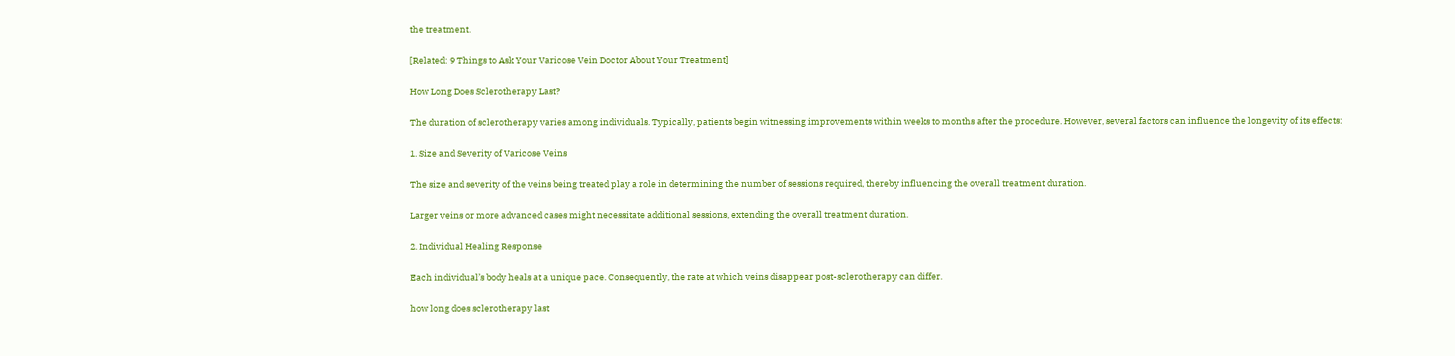the treatment.

[Related: 9 Things to Ask Your Varicose Vein Doctor About Your Treatment]

How Long Does Sclerotherapy Last?

The duration of sclerotherapy varies among individuals. Typically, patients begin witnessing improvements within weeks to months after the procedure. However, several factors can influence the longevity of its effects:

1. Size and Severity of Varicose Veins

The size and severity of the veins being treated play a role in determining the number of sessions required, thereby influencing the overall treatment duration.

Larger veins or more advanced cases might necessitate additional sessions, extending the overall treatment duration.

2. Individual Healing Response

Each individual’s body heals at a unique pace. Consequently, the rate at which veins disappear post-sclerotherapy can differ.

how long does sclerotherapy last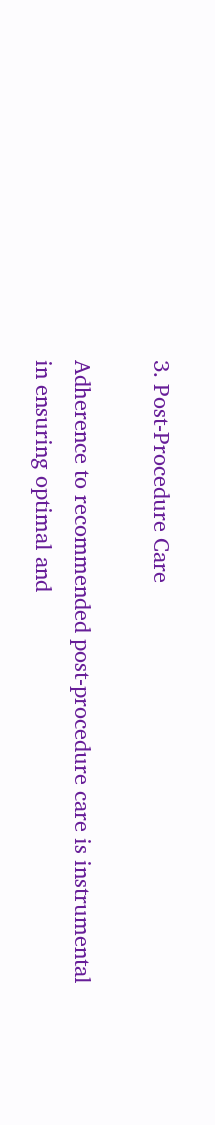3. Post-Procedure Care

Adherence to recommended post-procedure care is instrumental in ensuring optimal and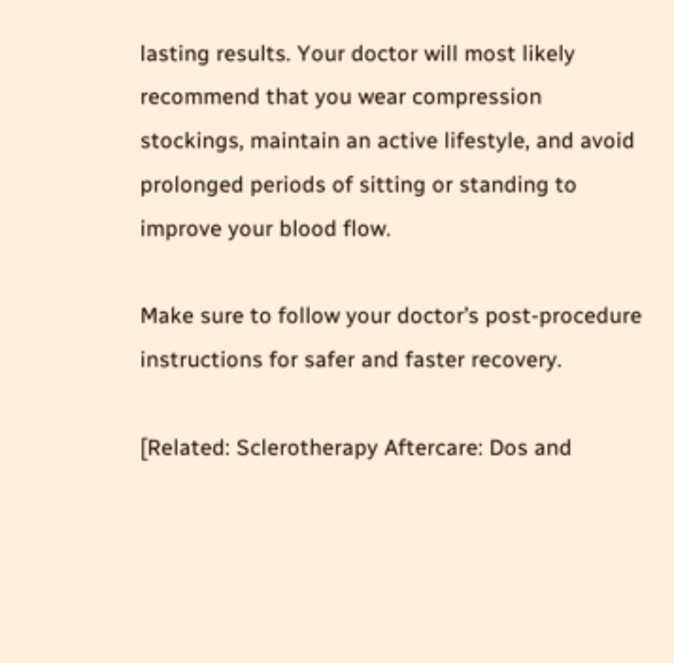lasting results. Your doctor will most likely recommend that you wear compression stockings, maintain an active lifestyle, and avoid prolonged periods of sitting or standing to improve your blood flow.

Make sure to follow your doctor’s post-procedure instructions for safer and faster recovery.

[Related: Sclerotherapy Aftercare: Dos and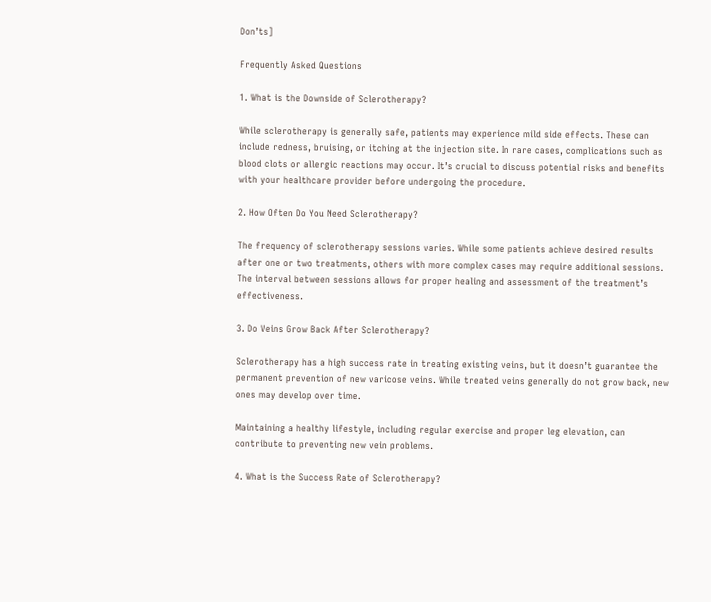Don’ts]

Frequently Asked Questions

1. What is the Downside of Sclerotherapy?

While sclerotherapy is generally safe, patients may experience mild side effects. These can include redness, bruising, or itching at the injection site. In rare cases, complications such as blood clots or allergic reactions may occur. It’s crucial to discuss potential risks and benefits with your healthcare provider before undergoing the procedure.

2. How Often Do You Need Sclerotherapy?

The frequency of sclerotherapy sessions varies. While some patients achieve desired results after one or two treatments, others with more complex cases may require additional sessions. The interval between sessions allows for proper healing and assessment of the treatment’s effectiveness.

3. Do Veins Grow Back After Sclerotherapy?

Sclerotherapy has a high success rate in treating existing veins, but it doesn’t guarantee the permanent prevention of new varicose veins. While treated veins generally do not grow back, new ones may develop over time.

Maintaining a healthy lifestyle, including regular exercise and proper leg elevation, can contribute to preventing new vein problems.

4. What is the Success Rate of Sclerotherapy?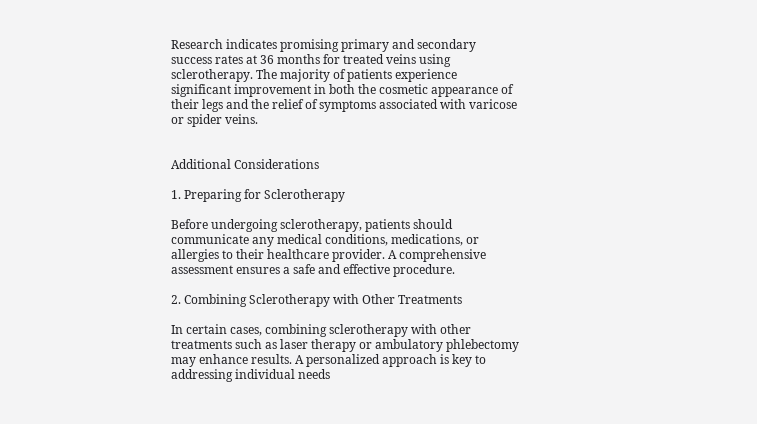Research indicates promising primary and secondary success rates at 36 months for treated veins using sclerotherapy. The majority of patients experience significant improvement in both the cosmetic appearance of their legs and the relief of symptoms associated with varicose or spider veins.


Additional Considerations

1. Preparing for Sclerotherapy

Before undergoing sclerotherapy, patients should communicate any medical conditions, medications, or allergies to their healthcare provider. A comprehensive assessment ensures a safe and effective procedure.

2. Combining Sclerotherapy with Other Treatments

In certain cases, combining sclerotherapy with other treatments such as laser therapy or ambulatory phlebectomy may enhance results. A personalized approach is key to addressing individual needs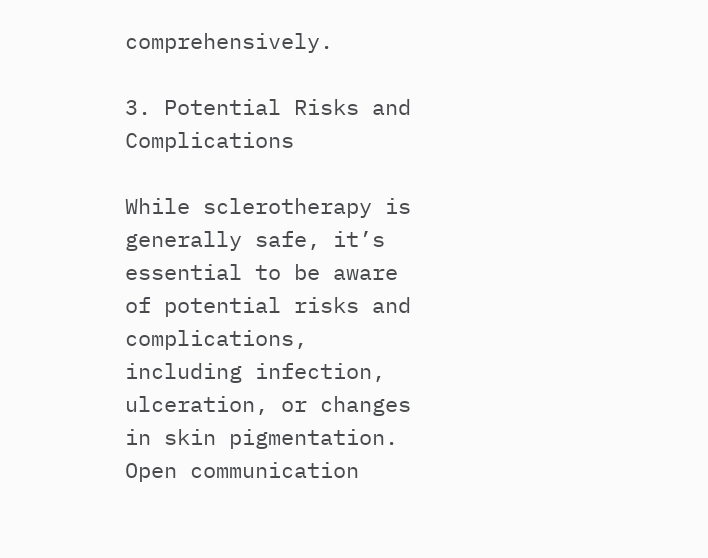comprehensively.

3. Potential Risks and Complications

While sclerotherapy is generally safe, it’s essential to be aware of potential risks and complications, including infection, ulceration, or changes in skin pigmentation. Open communication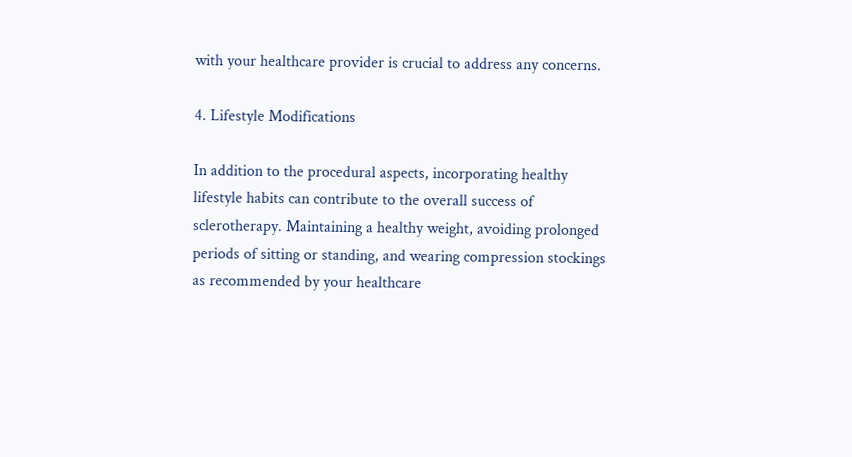with your healthcare provider is crucial to address any concerns.

4. Lifestyle Modifications

In addition to the procedural aspects, incorporating healthy lifestyle habits can contribute to the overall success of sclerotherapy. Maintaining a healthy weight, avoiding prolonged periods of sitting or standing, and wearing compression stockings as recommended by your healthcare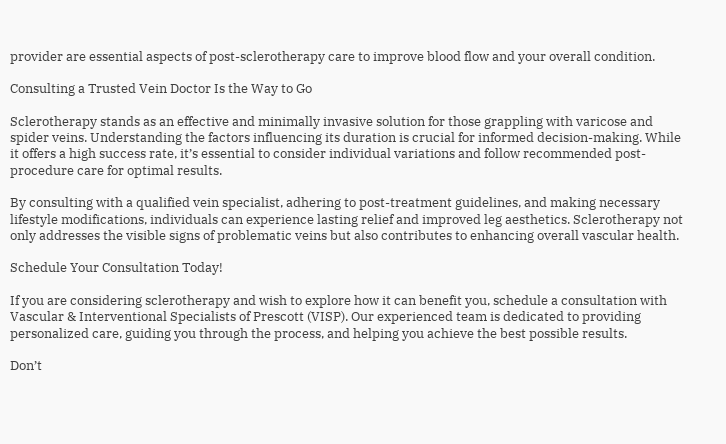provider are essential aspects of post-sclerotherapy care to improve blood flow and your overall condition.

Consulting a Trusted Vein Doctor Is the Way to Go

Sclerotherapy stands as an effective and minimally invasive solution for those grappling with varicose and spider veins. Understanding the factors influencing its duration is crucial for informed decision-making. While it offers a high success rate, it’s essential to consider individual variations and follow recommended post-procedure care for optimal results.

By consulting with a qualified vein specialist, adhering to post-treatment guidelines, and making necessary lifestyle modifications, individuals can experience lasting relief and improved leg aesthetics. Sclerotherapy not only addresses the visible signs of problematic veins but also contributes to enhancing overall vascular health.

Schedule Your Consultation Today!

If you are considering sclerotherapy and wish to explore how it can benefit you, schedule a consultation with Vascular & Interventional Specialists of Prescott (VISP). Our experienced team is dedicated to providing personalized care, guiding you through the process, and helping you achieve the best possible results.

Don’t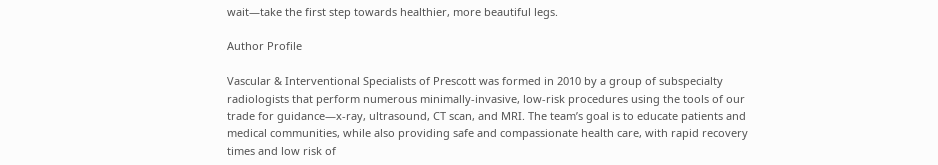wait—take the first step towards healthier, more beautiful legs.

Author Profile

Vascular & Interventional Specialists of Prescott was formed in 2010 by a group of subspecialty radiologists that perform numerous minimally-invasive, low-risk procedures using the tools of our trade for guidance—x-ray, ultrasound, CT scan, and MRI. The team’s goal is to educate patients and medical communities, while also providing safe and compassionate health care, with rapid recovery times and low risk of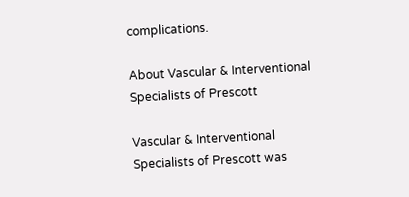complications.

About Vascular & Interventional Specialists of Prescott

Vascular & Interventional Specialists of Prescott was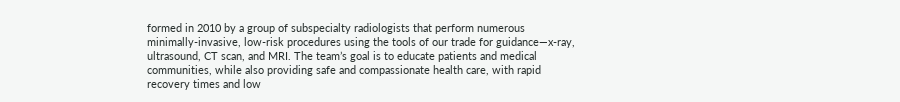formed in 2010 by a group of subspecialty radiologists that perform numerous minimally-invasive, low-risk procedures using the tools of our trade for guidance—x-ray, ultrasound, CT scan, and MRI. The team’s goal is to educate patients and medical communities, while also providing safe and compassionate health care, with rapid recovery times and low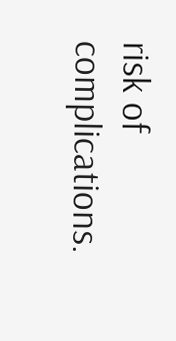risk of complications.